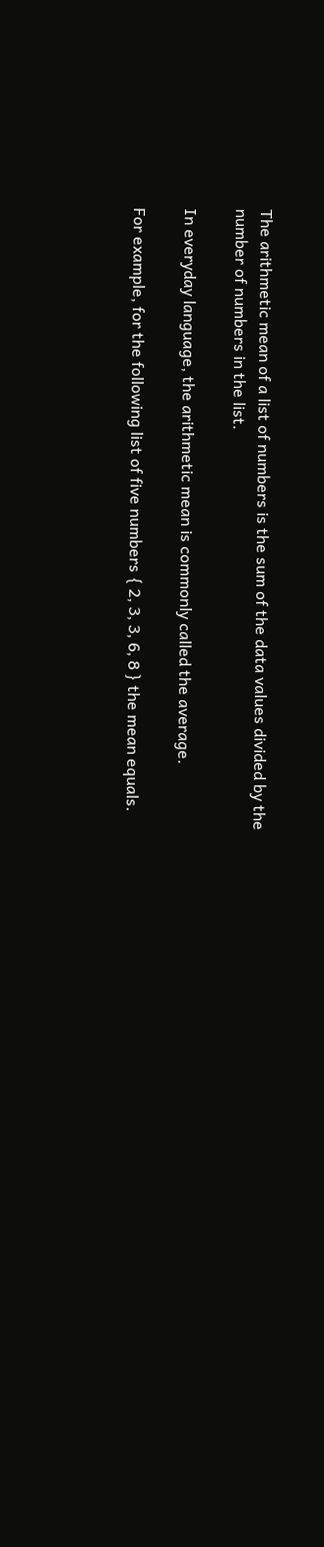The arithmetic mean of a list of numbers is the sum of the data values divided by the number of numbers in the list.

In everyday language, the arithmetic mean is commonly called the average.

For example, for the following list of five numbers { 2, 3, 3, 6, 8 } the mean equals.